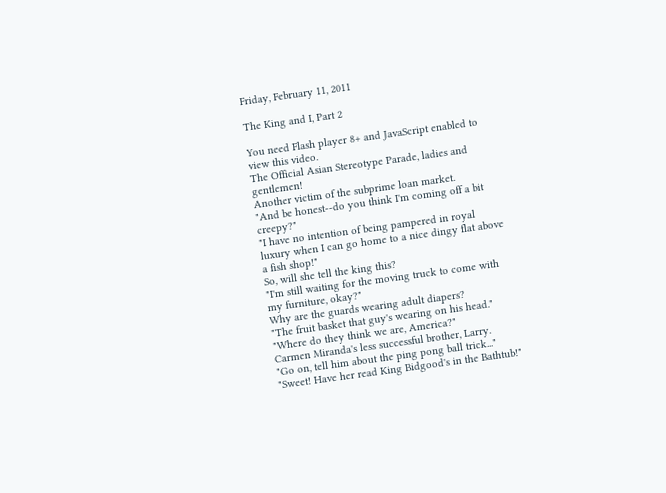Friday, February 11, 2011

The King and I, Part 2

You need Flash player 8+ and JavaScript enabled to view this video.
The Official Asian Stereotype Parade, ladies and gentlemen!
Another victim of the subprime loan market.
"And be honest--do you think I'm coming off a bit creepy?"
"I have no intention of being pampered in royal luxury when I can go home to a nice dingy flat above a fish shop!"
So, will she tell the king this?
"I'm still waiting for the moving truck to come with my furniture, okay?"
Why are the guards wearing adult diapers?
"The fruit basket that guy's wearing on his head."
"Where do they think we are, America?"
Carmen Miranda's less successful brother, Larry.
"Go on, tell him about the ping pong ball trick..."
"Sweet! Have her read King Bidgood's in the Bathtub!"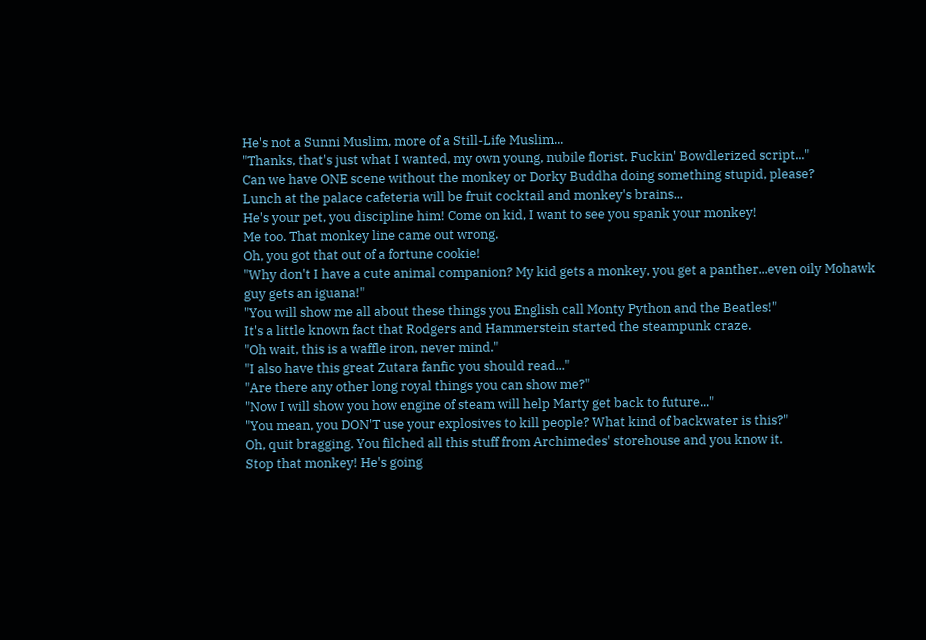He's not a Sunni Muslim, more of a Still-Life Muslim...
"Thanks, that's just what I wanted, my own young, nubile florist. Fuckin' Bowdlerized script..."
Can we have ONE scene without the monkey or Dorky Buddha doing something stupid, please?
Lunch at the palace cafeteria will be fruit cocktail and monkey's brains...
He's your pet, you discipline him! Come on kid, I want to see you spank your monkey!
Me too. That monkey line came out wrong.
Oh, you got that out of a fortune cookie!
"Why don't I have a cute animal companion? My kid gets a monkey, you get a panther...even oily Mohawk guy gets an iguana!"
"You will show me all about these things you English call Monty Python and the Beatles!"
It's a little known fact that Rodgers and Hammerstein started the steampunk craze.
"Oh wait, this is a waffle iron, never mind."
"I also have this great Zutara fanfic you should read..."
"Are there any other long royal things you can show me?"
"Now I will show you how engine of steam will help Marty get back to future..."
"You mean, you DON'T use your explosives to kill people? What kind of backwater is this?"
Oh, quit bragging. You filched all this stuff from Archimedes' storehouse and you know it.
Stop that monkey! He's going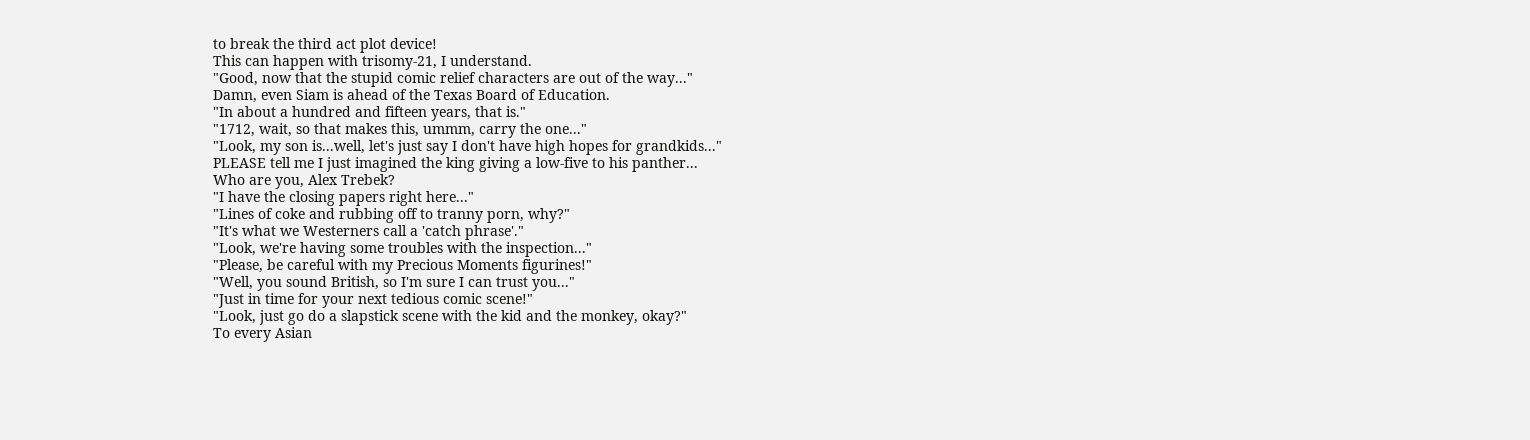to break the third act plot device!
This can happen with trisomy-21, I understand.
"Good, now that the stupid comic relief characters are out of the way..."
Damn, even Siam is ahead of the Texas Board of Education.
"In about a hundred and fifteen years, that is."
"1712, wait, so that makes this, ummm, carry the one..."
"Look, my son is...well, let's just say I don't have high hopes for grandkids..."
PLEASE tell me I just imagined the king giving a low-five to his panther...
Who are you, Alex Trebek?
"I have the closing papers right here..."
"Lines of coke and rubbing off to tranny porn, why?"
"It's what we Westerners call a 'catch phrase'."
"Look, we're having some troubles with the inspection..."
"Please, be careful with my Precious Moments figurines!"
"Well, you sound British, so I'm sure I can trust you..."
"Just in time for your next tedious comic scene!"
"Look, just go do a slapstick scene with the kid and the monkey, okay?"
To every Asian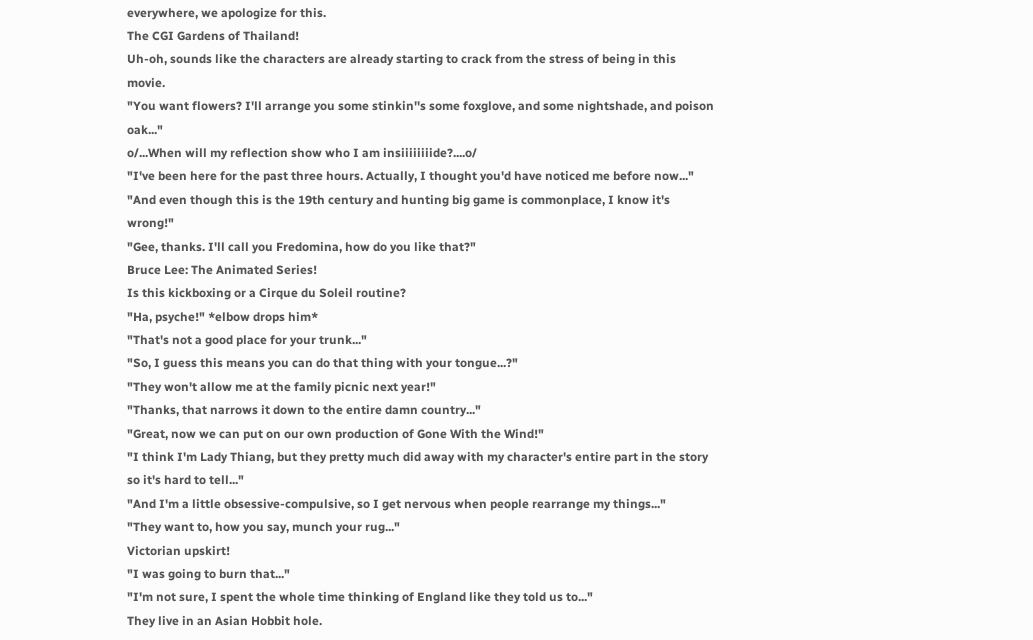everywhere, we apologize for this.
The CGI Gardens of Thailand!
Uh-oh, sounds like the characters are already starting to crack from the stress of being in this movie.
"You want flowers? I'll arrange you some stinkin''s some foxglove, and some nightshade, and poison oak..."
o/...When will my reflection show who I am insiiiiiiiide?....o/
"I've been here for the past three hours. Actually, I thought you'd have noticed me before now..."
"And even though this is the 19th century and hunting big game is commonplace, I know it's wrong!"
"Gee, thanks. I'll call you Fredomina, how do you like that?"
Bruce Lee: The Animated Series!
Is this kickboxing or a Cirque du Soleil routine?
"Ha, psyche!" *elbow drops him*
"That's not a good place for your trunk..."
"So, I guess this means you can do that thing with your tongue...?"
"They won't allow me at the family picnic next year!"
"Thanks, that narrows it down to the entire damn country..."
"Great, now we can put on our own production of Gone With the Wind!"
"I think I'm Lady Thiang, but they pretty much did away with my character's entire part in the story so it's hard to tell..."
"And I'm a little obsessive-compulsive, so I get nervous when people rearrange my things..."
"They want to, how you say, munch your rug..."
Victorian upskirt!
"I was going to burn that..."
"I'm not sure, I spent the whole time thinking of England like they told us to..."
They live in an Asian Hobbit hole.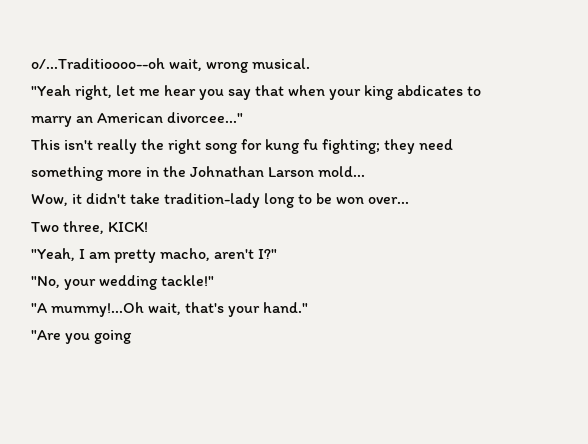o/...Traditioooo--oh wait, wrong musical.
"Yeah right, let me hear you say that when your king abdicates to marry an American divorcee..."
This isn't really the right song for kung fu fighting; they need something more in the Johnathan Larson mold...
Wow, it didn't take tradition-lady long to be won over...
Two three, KICK!
"Yeah, I am pretty macho, aren't I?"
"No, your wedding tackle!"
"A mummy!...Oh wait, that's your hand."
"Are you going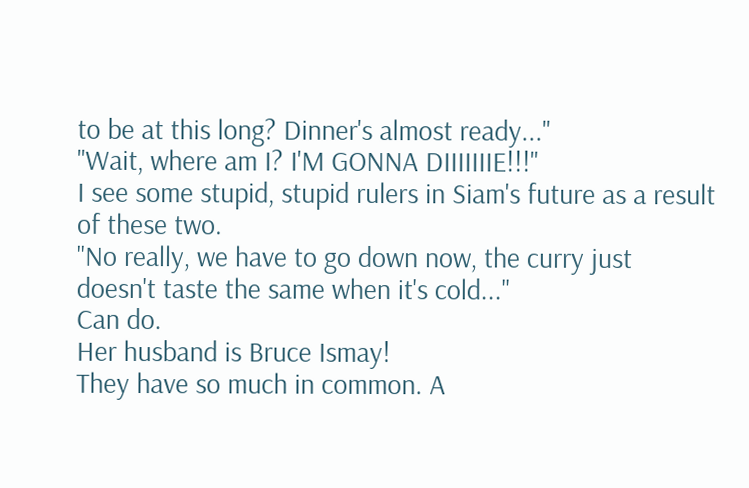to be at this long? Dinner's almost ready..."
"Wait, where am I? I'M GONNA DIIIIIIIE!!!"
I see some stupid, stupid rulers in Siam's future as a result of these two.
"No really, we have to go down now, the curry just doesn't taste the same when it's cold..."
Can do.
Her husband is Bruce Ismay!
They have so much in common. A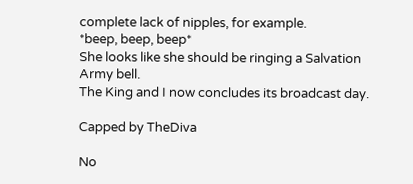complete lack of nipples, for example.
*beep, beep, beep*
She looks like she should be ringing a Salvation Army bell.
The King and I now concludes its broadcast day.

Capped by TheDiva

No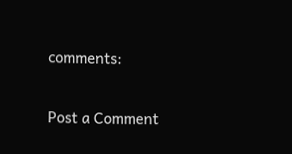comments:

Post a Comment